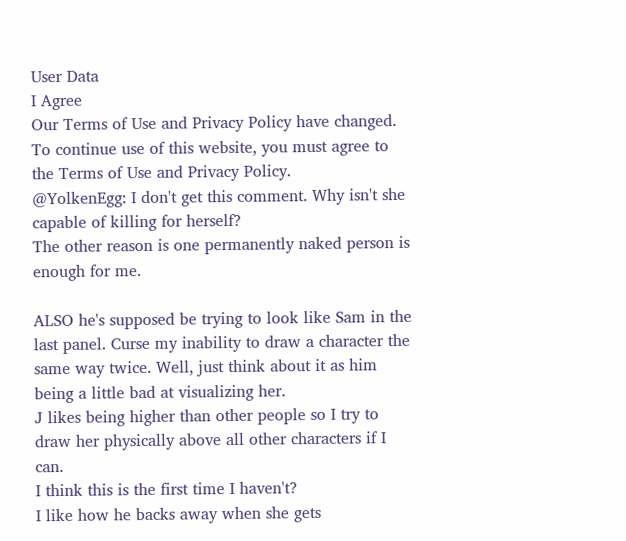User Data
I Agree
Our Terms of Use and Privacy Policy have changed. To continue use of this website, you must agree to the Terms of Use and Privacy Policy.
@YolkenEgg: I don't get this comment. Why isn't she capable of killing for herself?
The other reason is one permanently naked person is enough for me.

ALSO he's supposed be trying to look like Sam in the last panel. Curse my inability to draw a character the same way twice. Well, just think about it as him being a little bad at visualizing her.
J likes being higher than other people so I try to draw her physically above all other characters if I can.
I think this is the first time I haven't?
I like how he backs away when she gets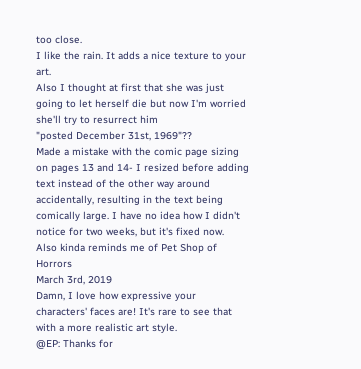too close.
I like the rain. It adds a nice texture to your art.
Also I thought at first that she was just going to let herself die but now I'm worried she'll try to resurrect him
"posted December 31st, 1969"??
Made a mistake with the comic page sizing on pages 13 and 14- I resized before adding text instead of the other way around accidentally, resulting in the text being comically large. I have no idea how I didn't notice for two weeks, but it's fixed now.
Also kinda reminds me of Pet Shop of Horrors
March 3rd, 2019
Damn, I love how expressive your characters' faces are! It's rare to see that with a more realistic art style.
@EP: Thanks for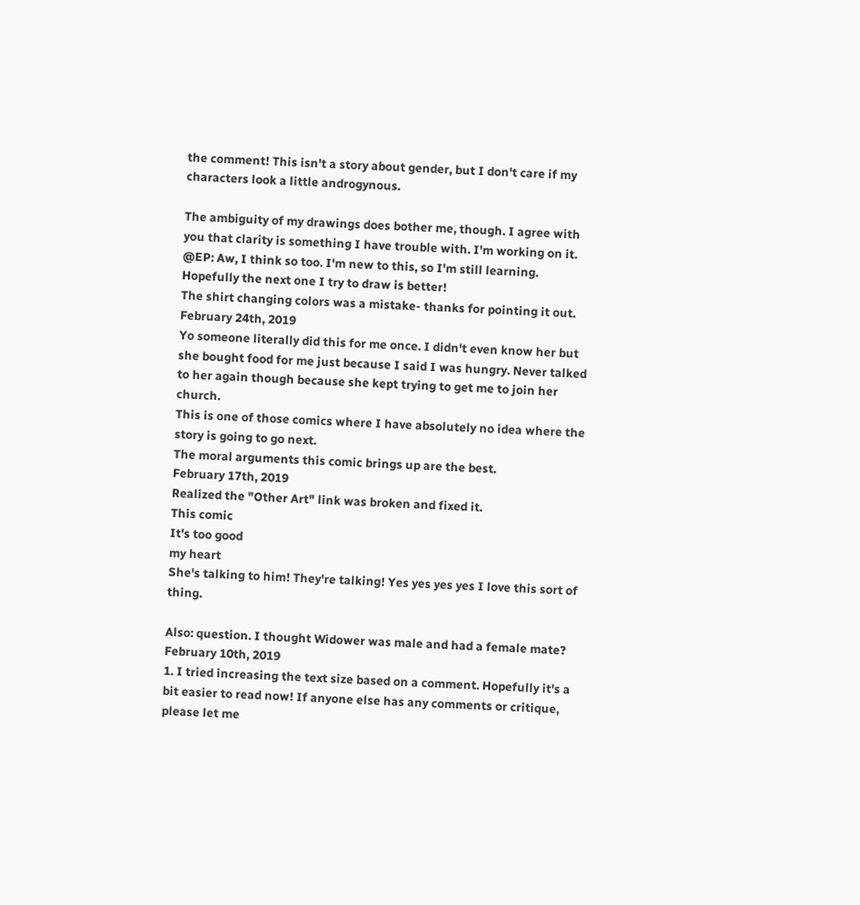the comment! This isn't a story about gender, but I don't care if my characters look a little androgynous.

The ambiguity of my drawings does bother me, though. I agree with you that clarity is something I have trouble with. I'm working on it.
@EP: Aw, I think so too. I'm new to this, so I'm still learning. Hopefully the next one I try to draw is better!
The shirt changing colors was a mistake- thanks for pointing it out.
February 24th, 2019
Yo someone literally did this for me once. I didn't even know her but she bought food for me just because I said I was hungry. Never talked to her again though because she kept trying to get me to join her church.
This is one of those comics where I have absolutely no idea where the story is going to go next.
The moral arguments this comic brings up are the best.
February 17th, 2019
Realized the "Other Art" link was broken and fixed it.
This comic
It's too good
my heart
She's talking to him! They're talking! Yes yes yes yes I love this sort of thing.

Also: question. I thought Widower was male and had a female mate?
February 10th, 2019
1. I tried increasing the text size based on a comment. Hopefully it's a bit easier to read now! If anyone else has any comments or critique, please let me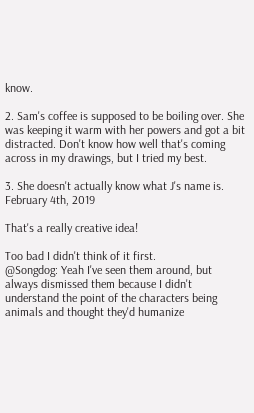know.

2. Sam's coffee is supposed to be boiling over. She was keeping it warm with her powers and got a bit distracted. Don't know how well that's coming across in my drawings, but I tried my best.

3. She doesn't actually know what J's name is.
February 4th, 2019

That's a really creative idea!

Too bad I didn't think of it first.
@Songdog: Yeah I've seen them around, but always dismissed them because I didn't understand the point of the characters being animals and thought they'd humanize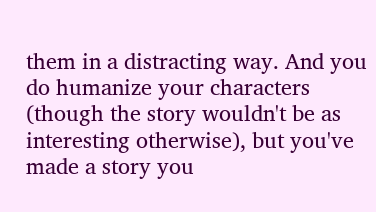them in a distracting way. And you do humanize your characters (though the story wouldn't be as interesting otherwise), but you've made a story you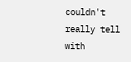couldn't really tell with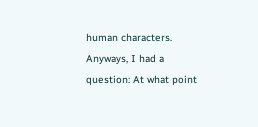human characters.
Anyways, I had a question: At what point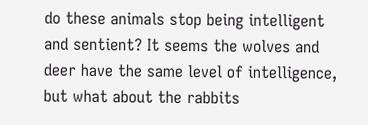do these animals stop being intelligent and sentient? It seems the wolves and deer have the same level of intelligence, but what about the rabbits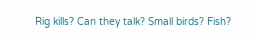Rig kills? Can they talk? Small birds? Fish?